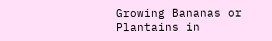Growing Bananas or Plantains in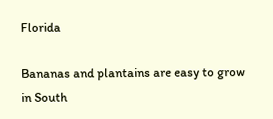Florida

Bananas and plantains are easy to grow in South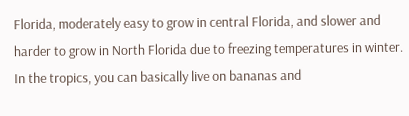Florida, moderately easy to grow in central Florida, and slower and harder to grow in North Florida due to freezing temperatures in winter. In the tropics, you can basically live on bananas and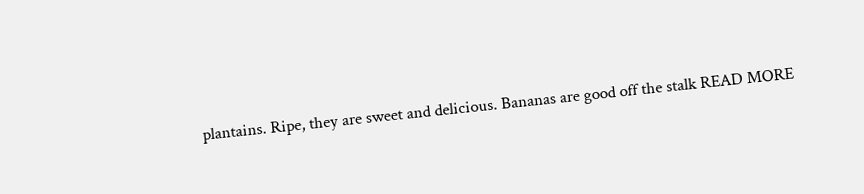plantains. Ripe, they are sweet and delicious. Bananas are good off the stalk READ MORE